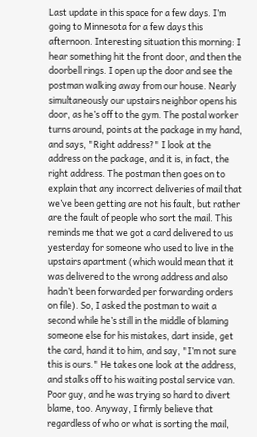Last update in this space for a few days. I’m going to Minnesota for a few days this afternoon. Interesting situation this morning: I hear something hit the front door, and then the doorbell rings. I open up the door and see the postman walking away from our house. Nearly simultaneously our upstairs neighbor opens his door, as he’s off to the gym. The postal worker turns around, points at the package in my hand, and says, "Right address?" I look at the address on the package, and it is, in fact, the right address. The postman then goes on to explain that any incorrect deliveries of mail that we’ve been getting are not his fault, but rather are the fault of people who sort the mail. This reminds me that we got a card delivered to us yesterday for someone who used to live in the upstairs apartment (which would mean that it was delivered to the wrong address and also hadn’t been forwarded per forwarding orders on file). So, I asked the postman to wait a second while he’s still in the middle of blaming someone else for his mistakes, dart inside, get the card, hand it to him, and say, "I’m not sure this is ours." He takes one look at the address, and stalks off to his waiting postal service van. Poor guy, and he was trying so hard to divert blame, too. Anyway, I firmly believe that regardless of who or what is sorting the mail,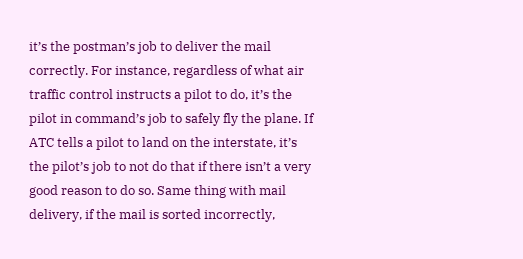it’s the postman’s job to deliver the mail correctly. For instance, regardless of what air traffic control instructs a pilot to do, it’s the pilot in command’s job to safely fly the plane. If ATC tells a pilot to land on the interstate, it’s the pilot’s job to not do that if there isn’t a very good reason to do so. Same thing with mail delivery, if the mail is sorted incorrectly,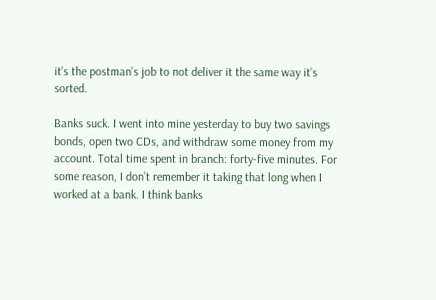it’s the postman’s job to not deliver it the same way it’s sorted.

Banks suck. I went into mine yesterday to buy two savings bonds, open two CDs, and withdraw some money from my account. Total time spent in branch: forty-five minutes. For some reason, I don’t remember it taking that long when I worked at a bank. I think banks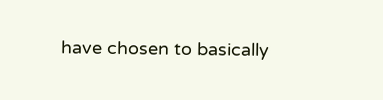have chosen to basically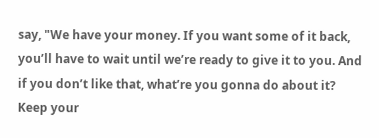say, "We have your money. If you want some of it back, you’ll have to wait until we’re ready to give it to you. And if you don’t like that, what’re you gonna do about it? Keep your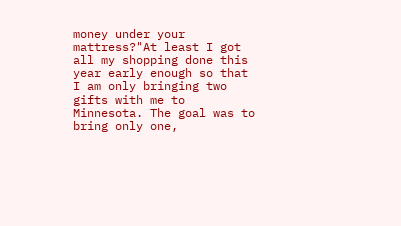money under your mattress?"At least I got all my shopping done this year early enough so that I am only bringing two gifts with me to Minnesota. The goal was to bring only one,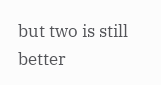but two is still better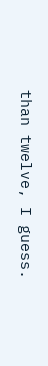than twelve, I guess.